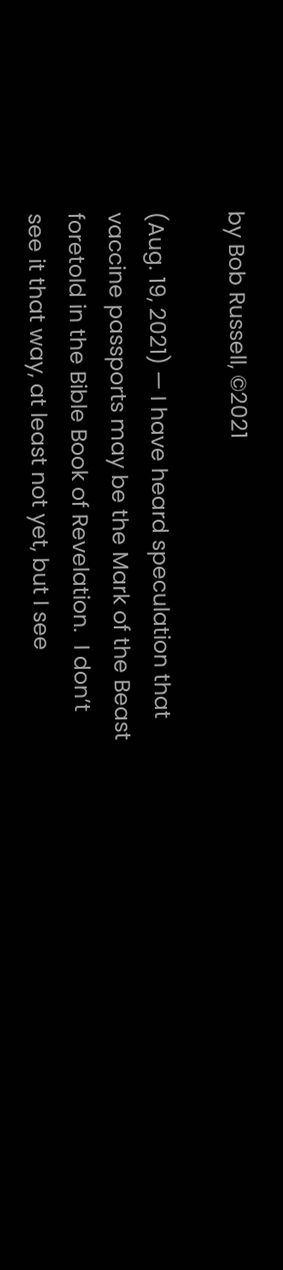by Bob Russell, ©2021

(Aug. 19, 2021) — I have heard speculation that vaccine passports may be the Mark of the Beast foretold in the Bible Book of Revelation.  I don’t see it that way, at least not yet, but I see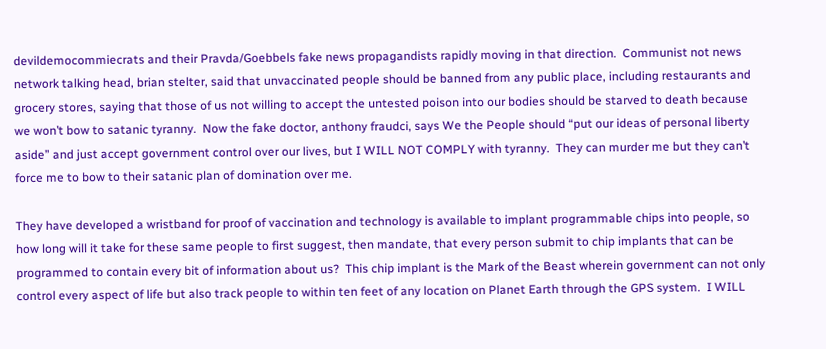devildemocommiecrats and their Pravda/Goebbels fake news propagandists rapidly moving in that direction.  Communist not news network talking head, brian stelter, said that unvaccinated people should be banned from any public place, including restaurants and grocery stores, saying that those of us not willing to accept the untested poison into our bodies should be starved to death because we won’t bow to satanic tyranny.  Now the fake doctor, anthony fraudci, says We the People should “put our ideas of personal liberty aside” and just accept government control over our lives, but I WILL NOT COMPLY with tyranny.  They can murder me but they can’t force me to bow to their satanic plan of domination over me.

They have developed a wristband for proof of vaccination and technology is available to implant programmable chips into people, so how long will it take for these same people to first suggest, then mandate, that every person submit to chip implants that can be programmed to contain every bit of information about us?  This chip implant is the Mark of the Beast wherein government can not only control every aspect of life but also track people to within ten feet of any location on Planet Earth through the GPS system.  I WILL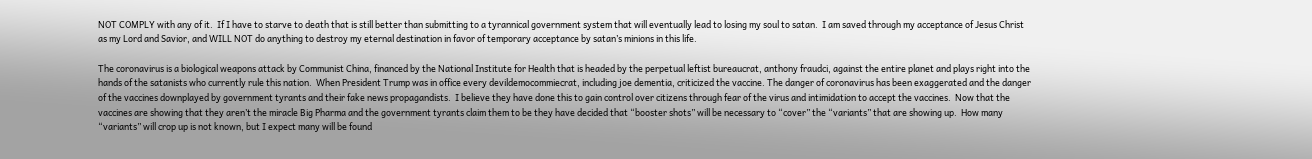NOT COMPLY with any of it.  If I have to starve to death that is still better than submitting to a tyrannical government system that will eventually lead to losing my soul to satan.  I am saved through my acceptance of Jesus Christ as my Lord and Savior, and WILL NOT do anything to destroy my eternal destination in favor of temporary acceptance by satan’s minions in this life.

The coronavirus is a biological weapons attack by Communist China, financed by the National Institute for Health that is headed by the perpetual leftist bureaucrat, anthony fraudci, against the entire planet and plays right into the hands of the satanists who currently rule this nation.  When President Trump was in office every devildemocommiecrat, including joe dementia, criticized the vaccine. The danger of coronavirus has been exaggerated and the danger of the vaccines downplayed by government tyrants and their fake news propagandists.  I believe they have done this to gain control over citizens through fear of the virus and intimidation to accept the vaccines.  Now that the vaccines are showing that they aren’t the miracle Big Pharma and the government tyrants claim them to be they have decided that “booster shots” will be necessary to “cover” the “variants” that are showing up.  How many “variants” will crop up is not known, but I expect many will be found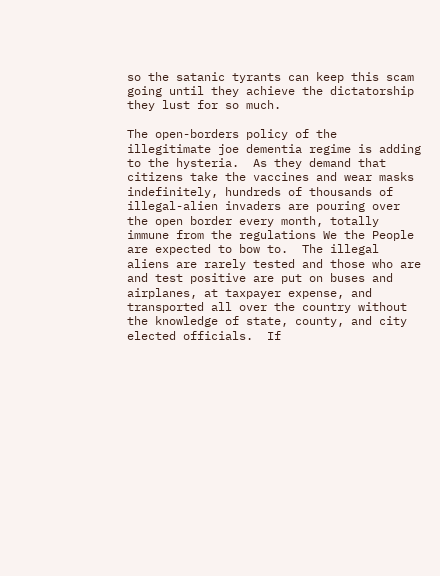so the satanic tyrants can keep this scam going until they achieve the dictatorship they lust for so much.

The open-borders policy of the illegitimate joe dementia regime is adding to the hysteria.  As they demand that citizens take the vaccines and wear masks indefinitely, hundreds of thousands of illegal-alien invaders are pouring over the open border every month, totally immune from the regulations We the People are expected to bow to.  The illegal aliens are rarely tested and those who are and test positive are put on buses and airplanes, at taxpayer expense, and transported all over the country without the knowledge of state, county, and city elected officials.  If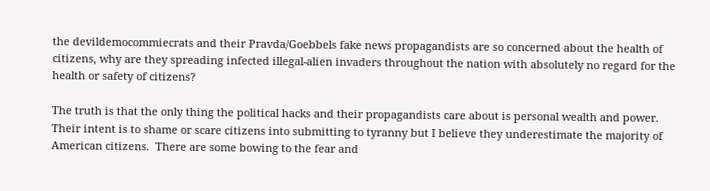the devildemocommiecrats and their Pravda/Goebbels fake news propagandists are so concerned about the health of citizens, why are they spreading infected illegal-alien invaders throughout the nation with absolutely no regard for the health or safety of citizens?

The truth is that the only thing the political hacks and their propagandists care about is personal wealth and power.  Their intent is to shame or scare citizens into submitting to tyranny but I believe they underestimate the majority of American citizens.  There are some bowing to the fear and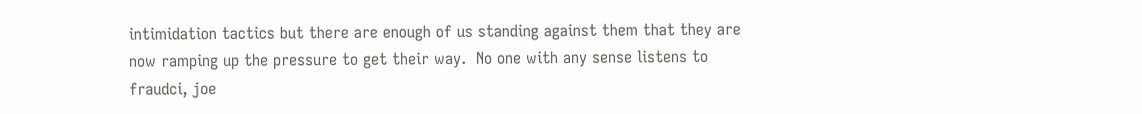intimidation tactics but there are enough of us standing against them that they are now ramping up the pressure to get their way.  No one with any sense listens to fraudci, joe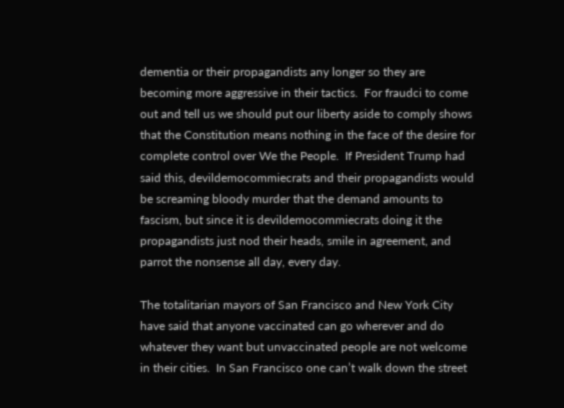dementia or their propagandists any longer so they are becoming more aggressive in their tactics.  For fraudci to come out and tell us we should put our liberty aside to comply shows that the Constitution means nothing in the face of the desire for complete control over We the People.  If President Trump had said this, devildemocommiecrats and their propagandists would be screaming bloody murder that the demand amounts to fascism, but since it is devildemocommiecrats doing it the propagandists just nod their heads, smile in agreement, and parrot the nonsense all day, every day.

The totalitarian mayors of San Francisco and New York City have said that anyone vaccinated can go wherever and do whatever they want but unvaccinated people are not welcome in their cities.  In San Francisco one can’t walk down the street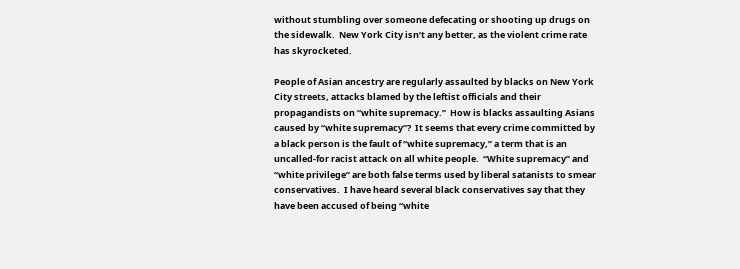without stumbling over someone defecating or shooting up drugs on the sidewalk.  New York City isn’t any better, as the violent crime rate has skyrocketed.

People of Asian ancestry are regularly assaulted by blacks on New York City streets, attacks blamed by the leftist officials and their propagandists on “white supremacy.”  How is blacks assaulting Asians caused by “white supremacy”?  It seems that every crime committed by a black person is the fault of “white supremacy,” a term that is an uncalled-for racist attack on all white people.  “White supremacy” and “white privilege” are both false terms used by liberal satanists to smear conservatives.  I have heard several black conservatives say that they have been accused of being “white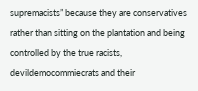supremacists” because they are conservatives rather than sitting on the plantation and being controlled by the true racists, devildemocommiecrats and their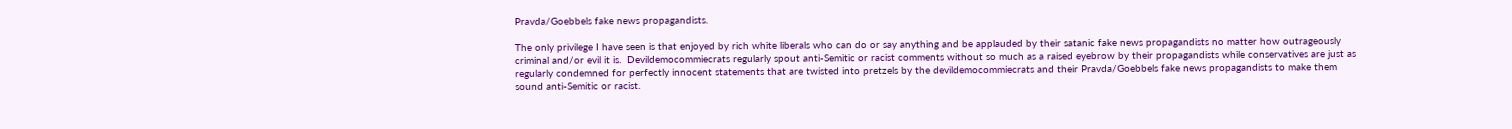Pravda/Goebbels fake news propagandists.

The only privilege I have seen is that enjoyed by rich white liberals who can do or say anything and be applauded by their satanic fake news propagandists no matter how outrageously criminal and/or evil it is.  Devildemocommiecrats regularly spout anti-Semitic or racist comments without so much as a raised eyebrow by their propagandists while conservatives are just as regularly condemned for perfectly innocent statements that are twisted into pretzels by the devildemocommiecrats and their Pravda/Goebbels fake news propagandists to make them sound anti-Semitic or racist.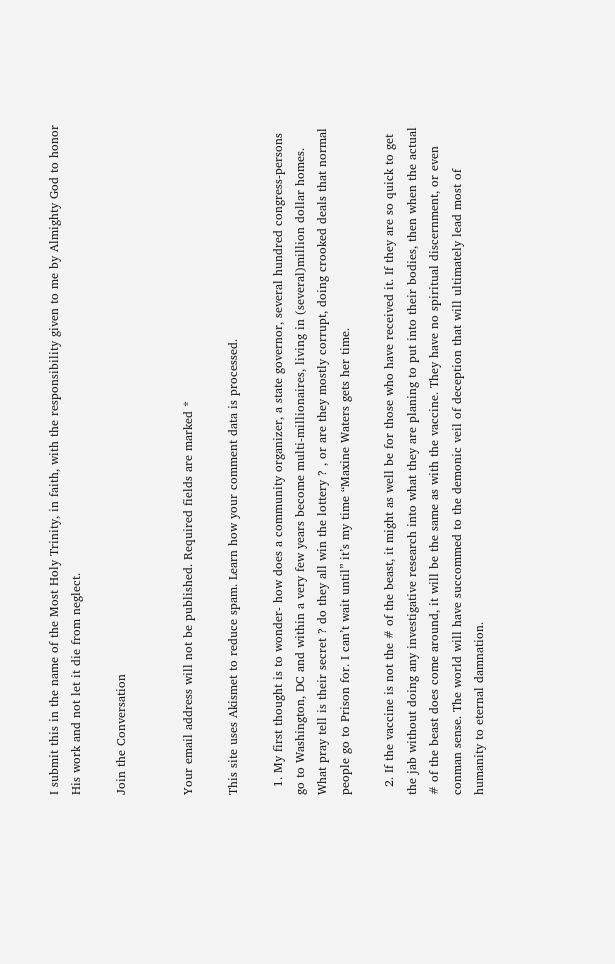I submit this in the name of the Most Holy Trinity, in faith, with the responsibility given to me by Almighty God to honor His work and not let it die from neglect.

Join the Conversation


Your email address will not be published. Required fields are marked *

This site uses Akismet to reduce spam. Learn how your comment data is processed.

  1. My first thought is to wonder- how does a community organizer, a state governor, several hundred congress-persons go to Washington, DC and within a very few years become multi-millionaires, living in (several)million dollar homes. What pray tell is their secret ? do they all win the lottery ? , or are they mostly corrupt, doing crooked deals that normal people go to Prison for. I can’t wait until” it’s my time “Maxine Waters gets her time.

  2. If the vaccine is not the # of the beast, it might as well be for those who have received it. If they are so quick to get the jab without doing any investigative research into what they are planing to put into their bodies, then when the actual # of the beast does come around, it will be the same as with the vaccine. They have no spiritual discernment, or even conman sense. The world will have succommed to the demonic veil of deception that will ultimately lead most of humanity to eternal damnation.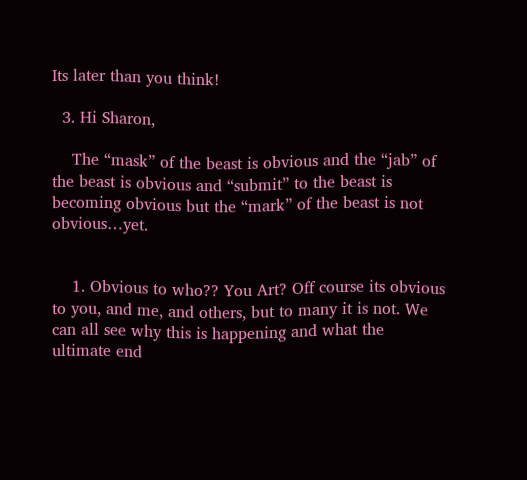Its later than you think!

  3. Hi Sharon,

    The “mask” of the beast is obvious and the “jab” of the beast is obvious and “submit” to the beast is becoming obvious but the “mark” of the beast is not obvious…yet.


    1. Obvious to who?? You Art? Off course its obvious to you, and me, and others, but to many it is not. We can all see why this is happening and what the ultimate end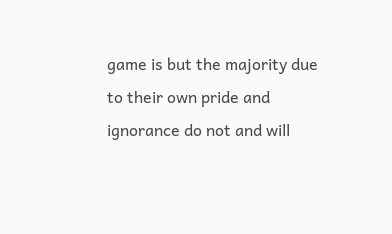game is but the majority due to their own pride and ignorance do not and will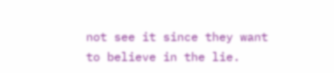not see it since they want to believe in the lie.